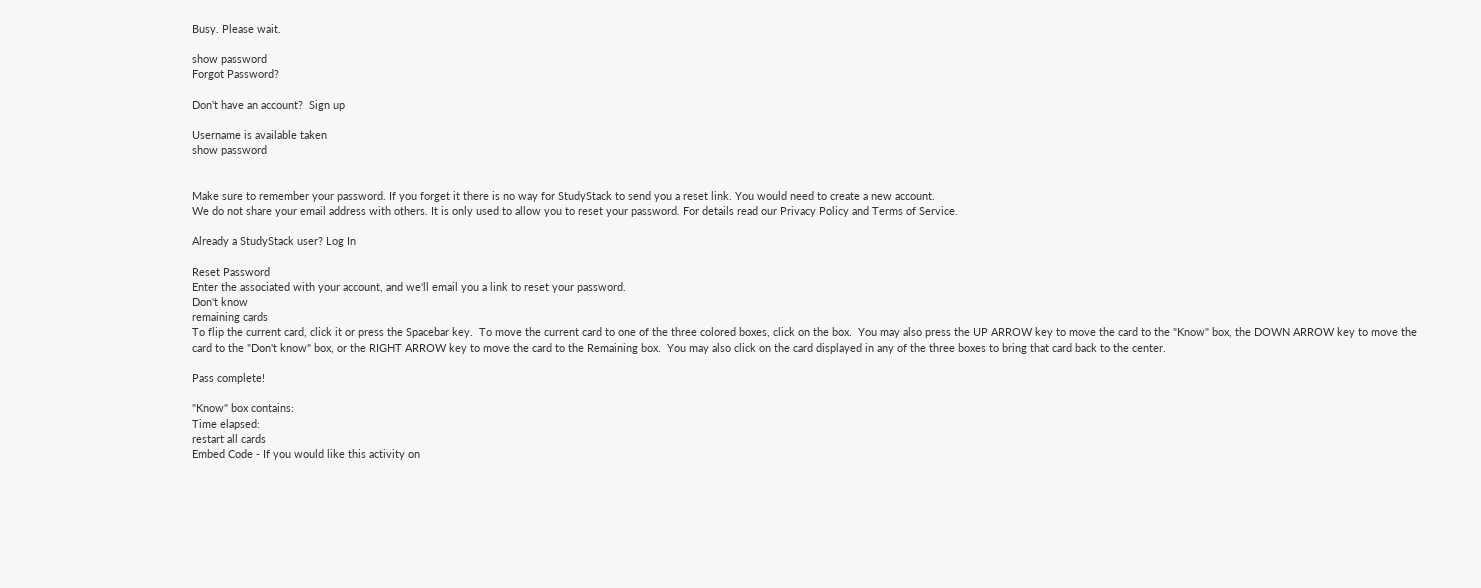Busy. Please wait.

show password
Forgot Password?

Don't have an account?  Sign up

Username is available taken
show password


Make sure to remember your password. If you forget it there is no way for StudyStack to send you a reset link. You would need to create a new account.
We do not share your email address with others. It is only used to allow you to reset your password. For details read our Privacy Policy and Terms of Service.

Already a StudyStack user? Log In

Reset Password
Enter the associated with your account, and we'll email you a link to reset your password.
Don't know
remaining cards
To flip the current card, click it or press the Spacebar key.  To move the current card to one of the three colored boxes, click on the box.  You may also press the UP ARROW key to move the card to the "Know" box, the DOWN ARROW key to move the card to the "Don't know" box, or the RIGHT ARROW key to move the card to the Remaining box.  You may also click on the card displayed in any of the three boxes to bring that card back to the center.

Pass complete!

"Know" box contains:
Time elapsed:
restart all cards
Embed Code - If you would like this activity on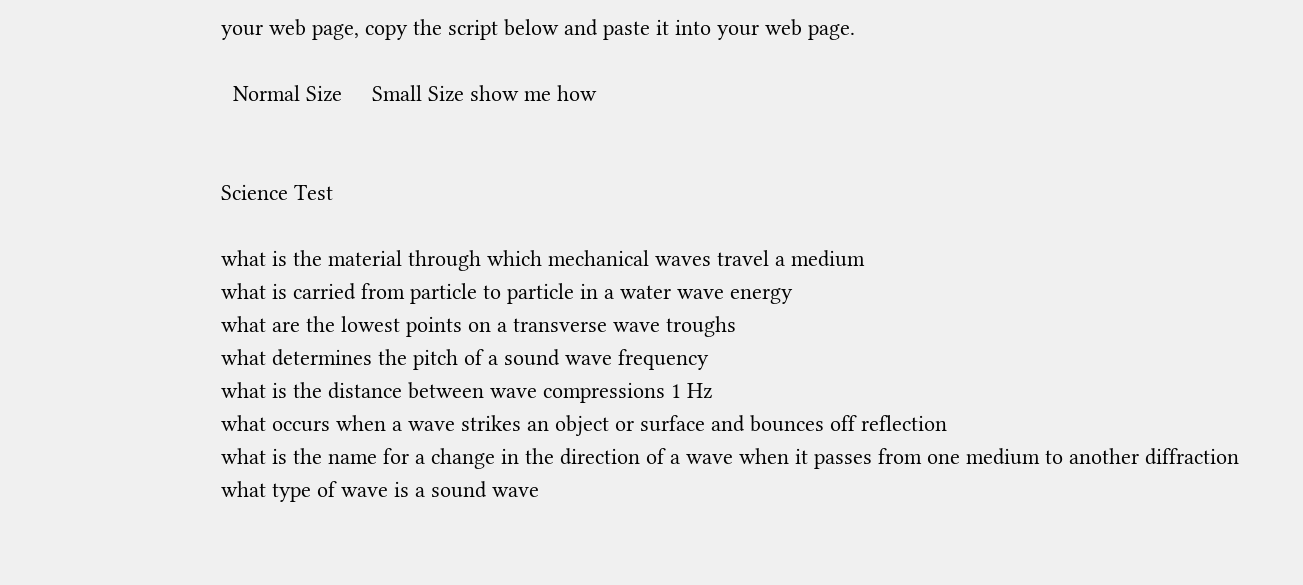your web page, copy the script below and paste it into your web page.

  Normal Size     Small Size show me how


Science Test

what is the material through which mechanical waves travel a medium
what is carried from particle to particle in a water wave energy
what are the lowest points on a transverse wave troughs
what determines the pitch of a sound wave frequency
what is the distance between wave compressions 1 Hz
what occurs when a wave strikes an object or surface and bounces off reflection
what is the name for a change in the direction of a wave when it passes from one medium to another diffraction
what type of wave is a sound wave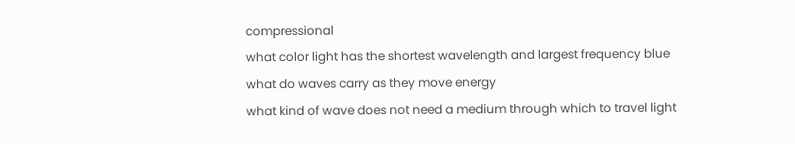compressional
what color light has the shortest wavelength and largest frequency blue
what do waves carry as they move energy
what kind of wave does not need a medium through which to travel light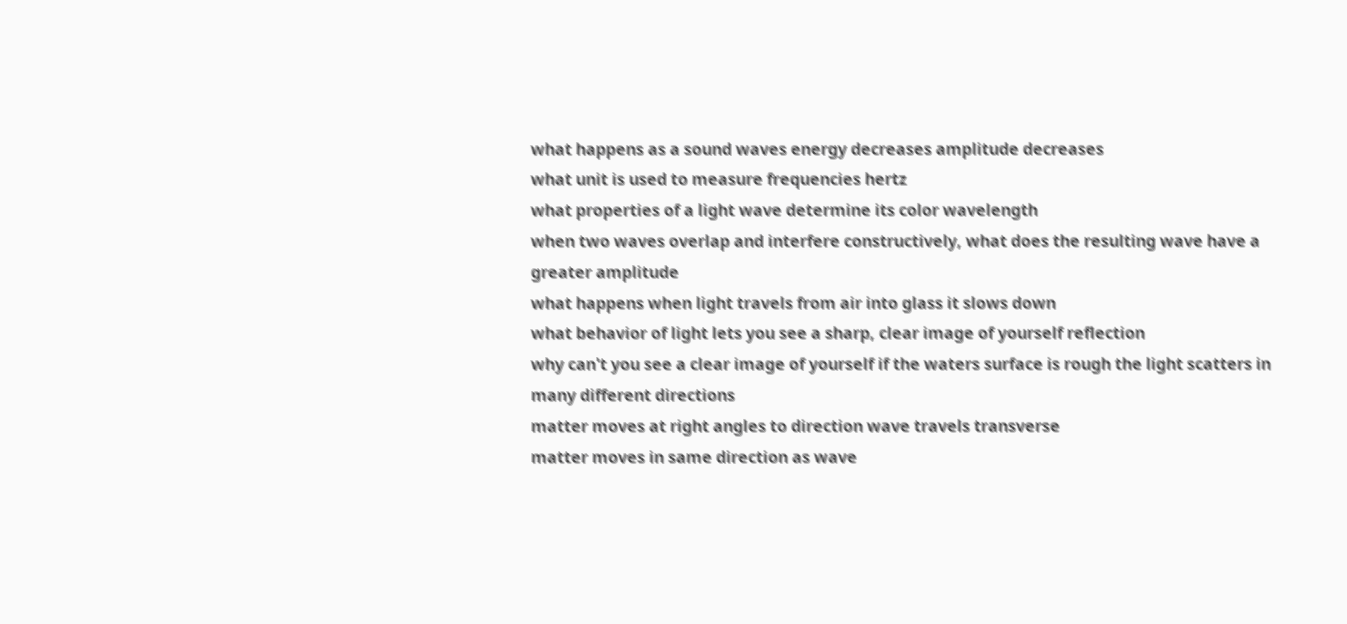what happens as a sound waves energy decreases amplitude decreases
what unit is used to measure frequencies hertz
what properties of a light wave determine its color wavelength
when two waves overlap and interfere constructively, what does the resulting wave have a greater amplitude
what happens when light travels from air into glass it slows down
what behavior of light lets you see a sharp, clear image of yourself reflection
why can't you see a clear image of yourself if the waters surface is rough the light scatters in many different directions
matter moves at right angles to direction wave travels transverse
matter moves in same direction as wave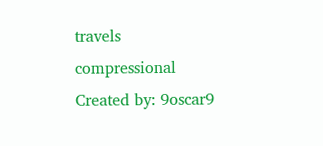travels compressional
Created by: 9oscar9